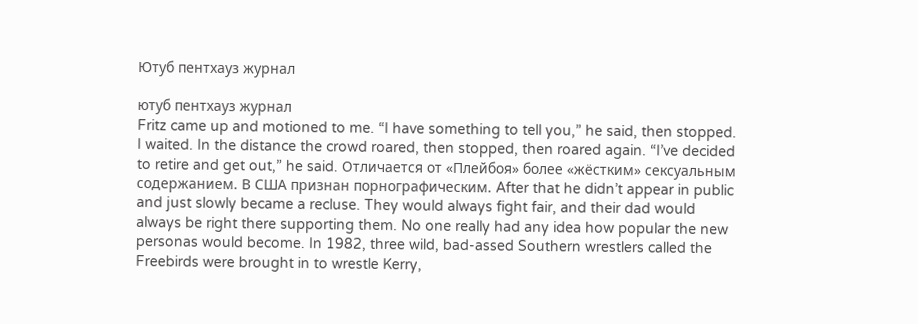Ютуб пентхауз журнал

ютуб пентхауз журнал
Fritz came up and motioned to me. “I have something to tell you,” he said, then stopped. I waited. In the distance the crowd roared, then stopped, then roared again. “I’ve decided to retire and get out,” he said. Отличается от «Плейбоя» более «жёстким» сексуальным содержанием. В США признан порнографическим. After that he didn’t appear in public and just slowly became a recluse. They would always fight fair, and their dad would always be right there supporting them. No one really had any idea how popular the new personas would become. In 1982, three wild, bad-assed Southern wrestlers called the Freebirds were brought in to wrestle Kerry,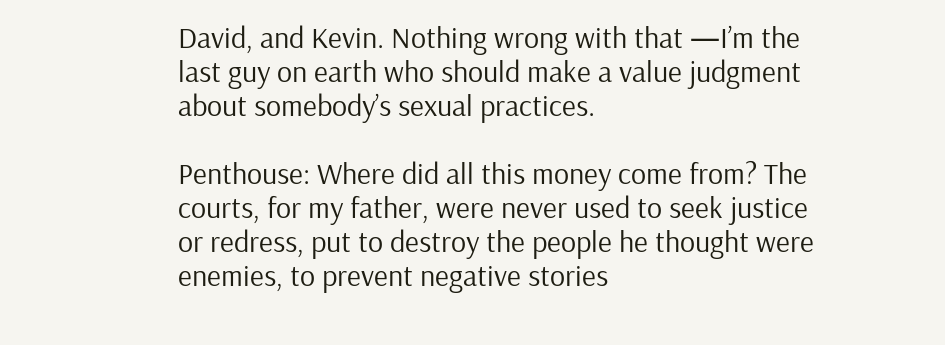David, and Kevin. Nothing wrong with that —I’m the last guy on earth who should make a value judgment about somebody’s sexual practices.

Penthouse: Where did all this money come from? The courts, for my father, were never used to seek justice or redress, put to destroy the people he thought were enemies, to prevent negative stories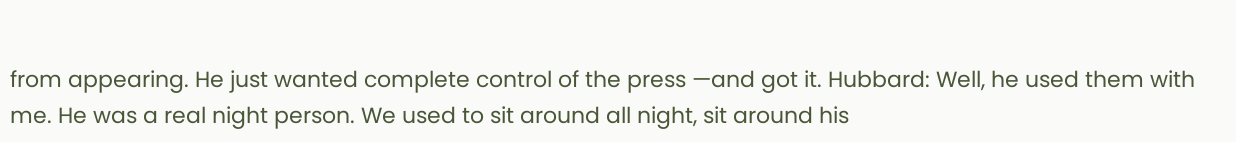from appearing. He just wanted complete control of the press —and got it. Hubbard: Well, he used them with me. He was a real night person. We used to sit around all night, sit around his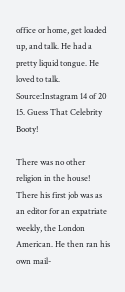office or home, get loaded up, and talk. He had a pretty liquid tongue. He loved to talk. Source:Instagram 14 of 20 15. Guess That Celebrity Booty!

There was no other religion in the house! There his first job was as an editor for an expatriate weekly, the London American. He then ran his own mail-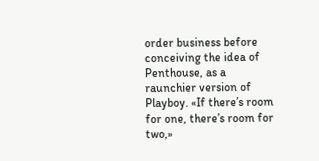order business before conceiving the idea of Penthouse, as a raunchier version of Playboy. «If there’s room for one, there’s room for two,»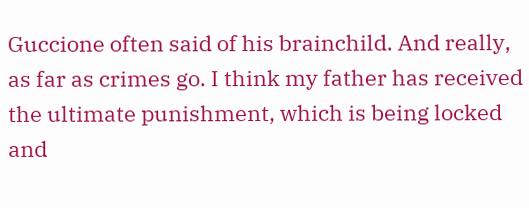Guccione often said of his brainchild. And really, as far as crimes go. I think my father has received the ultimate punishment, which is being locked and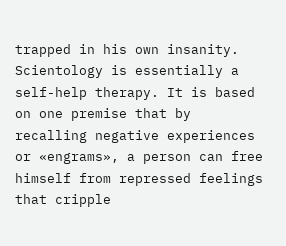trapped in his own insanity. Scientology is essentially a self-help therapy. It is based on one premise that by recalling negative experiences or «engrams», a person can free himself from repressed feelings that cripple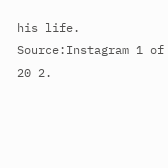his life. Source:Instagram 1 of 20 2.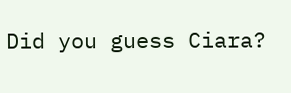Did you guess Ciara?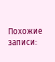Похожие записи: